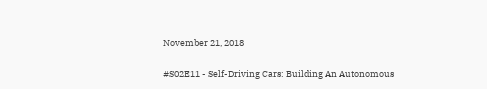November 21, 2018

#S02E11 - Self-Driving Cars: Building An Autonomous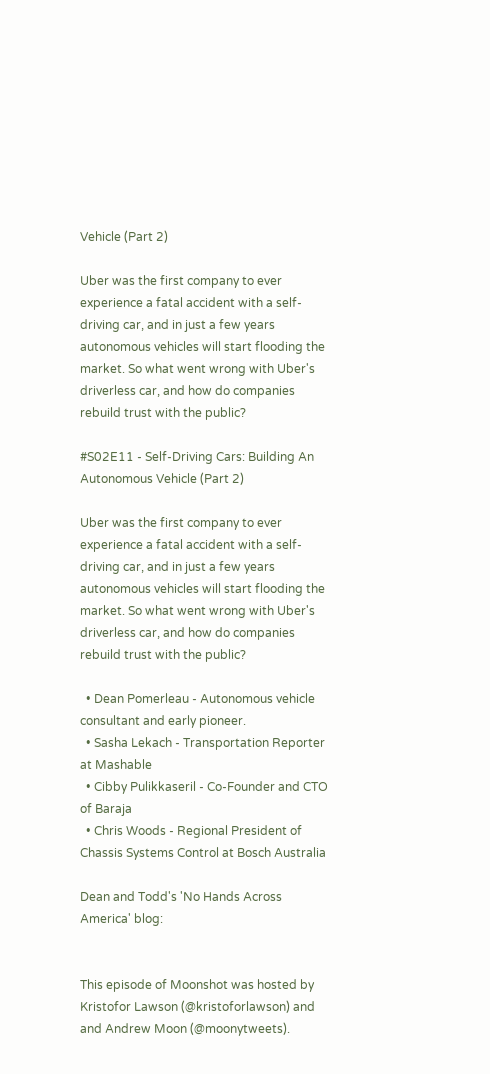Vehicle (Part 2)

Uber was the first company to ever experience a fatal accident with a self-driving car, and in just a few years autonomous vehicles will start flooding the market. So what went wrong with Uber's driverless car, and how do companies rebuild trust with the public?

#S02E11 - Self-Driving Cars: Building An Autonomous Vehicle (Part 2)

Uber was the first company to ever experience a fatal accident with a self-driving car, and in just a few years autonomous vehicles will start flooding the market. So what went wrong with Uber's driverless car, and how do companies rebuild trust with the public?

  • Dean Pomerleau - Autonomous vehicle consultant and early pioneer.
  • Sasha Lekach - Transportation Reporter at Mashable
  • Cibby Pulikkaseril - Co-Founder and CTO of Baraja
  • Chris Woods - Regional President of Chassis Systems Control at Bosch Australia

Dean and Todd's 'No Hands Across America' blog:


This episode of Moonshot was hosted by Kristofor Lawson (@kristoforlawson) and and Andrew Moon (@moonytweets).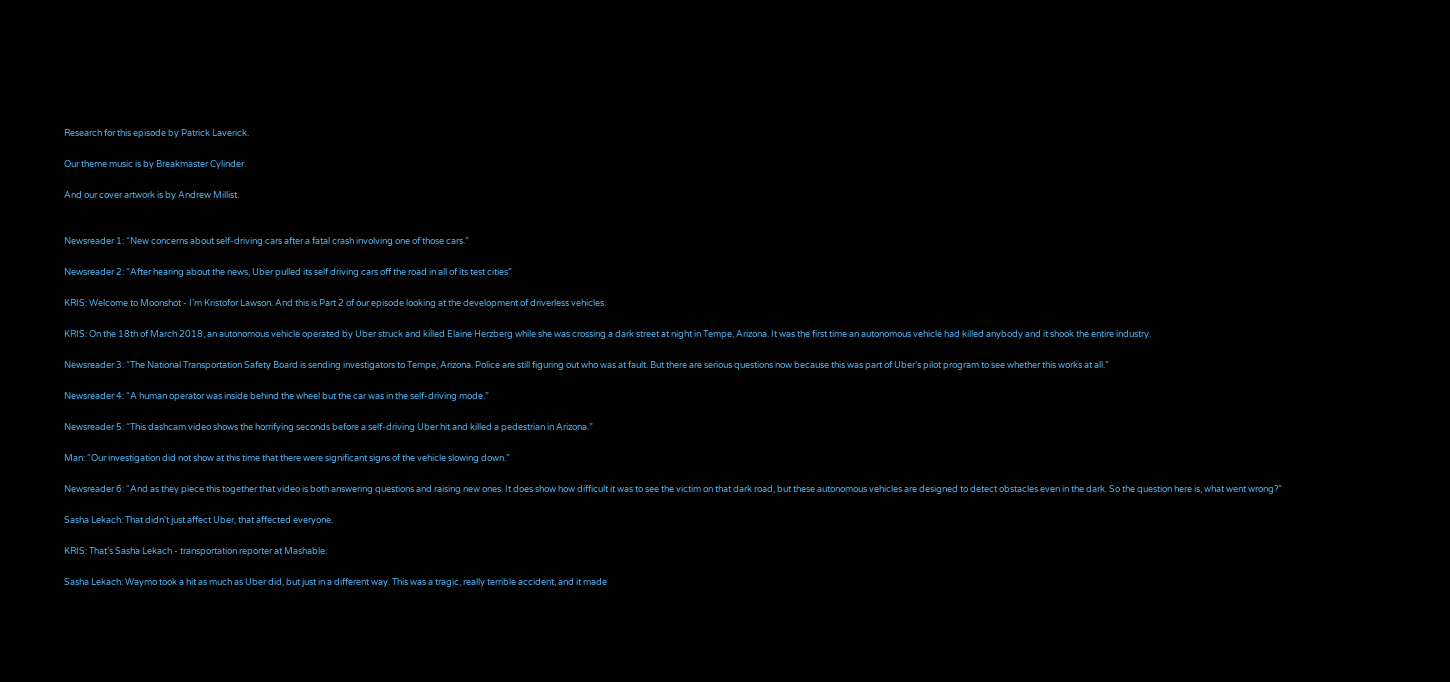Research for this episode by Patrick Laverick.

Our theme music is by Breakmaster Cylinder.

And our cover artwork is by Andrew Millist.


Newsreader 1: “New concerns about self-driving cars after a fatal crash involving one of those cars.”

Newsreader 2: “After hearing about the news, Uber pulled its self driving cars off the road in all of its test cities”

KRIS: Welcome to Moonshot - I’m Kristofor Lawson. And this is Part 2 of our episode looking at the development of driverless vehicles.

KRIS: On the 18th of March 2018, an autonomous vehicle operated by Uber struck and killed Elaine Herzberg while she was crossing a dark street at night in Tempe, Arizona. It was the first time an autonomous vehicle had killed anybody and it shook the entire industry.

Newsreader 3: “The National Transportation Safety Board is sending investigators to Tempe, Arizona. Police are still figuring out who was at fault. But there are serious questions now because this was part of Uber’s pilot program to see whether this works at all.”

Newsreader 4: “A human operator was inside behind the wheel but the car was in the self-driving mode.”

Newsreader 5: “This dashcam video shows the horrifying seconds before a self-driving Uber hit and killed a pedestrian in Arizona.”

Man: “Our investigation did not show at this time that there were significant signs of the vehicle slowing down.”

Newsreader 6: “And as they piece this together that video is both answering questions and raising new ones. It does show how difficult it was to see the victim on that dark road, but these autonomous vehicles are designed to detect obstacles even in the dark. So the question here is, what went wrong?”

Sasha Lekach: That didn't just affect Uber, that affected everyone.

KRIS: That’s Sasha Lekach - transportation reporter at Mashable.

Sasha Lekach: Waymo took a hit as much as Uber did, but just in a different way. This was a tragic, really terrible accident, and it made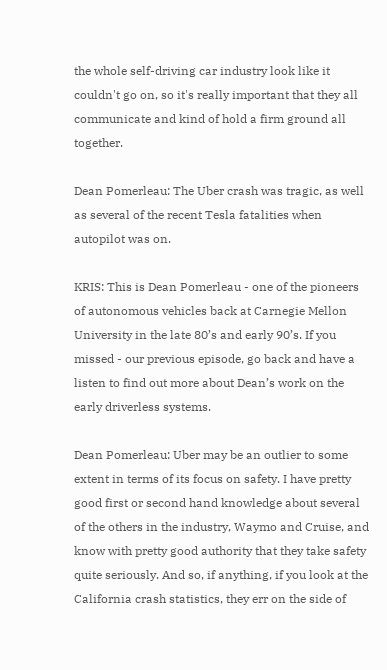the whole self-driving car industry look like it couldn't go on, so it's really important that they all communicate and kind of hold a firm ground all together.

Dean Pomerleau: The Uber crash was tragic, as well as several of the recent Tesla fatalities when autopilot was on.

KRIS: This is Dean Pomerleau - one of the pioneers of autonomous vehicles back at Carnegie Mellon University in the late 80’s and early 90’s. If you missed - our previous episode, go back and have a listen to find out more about Dean’s work on the early driverless systems.

Dean Pomerleau: Uber may be an outlier to some extent in terms of its focus on safety. I have pretty good first or second hand knowledge about several of the others in the industry, Waymo and Cruise, and know with pretty good authority that they take safety quite seriously. And so, if anything, if you look at the California crash statistics, they err on the side of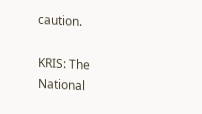caution.

KRIS: The National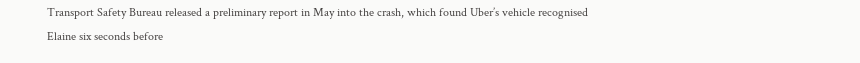Transport Safety Bureau released a preliminary report in May into the crash, which found Uber’s vehicle recognised Elaine six seconds before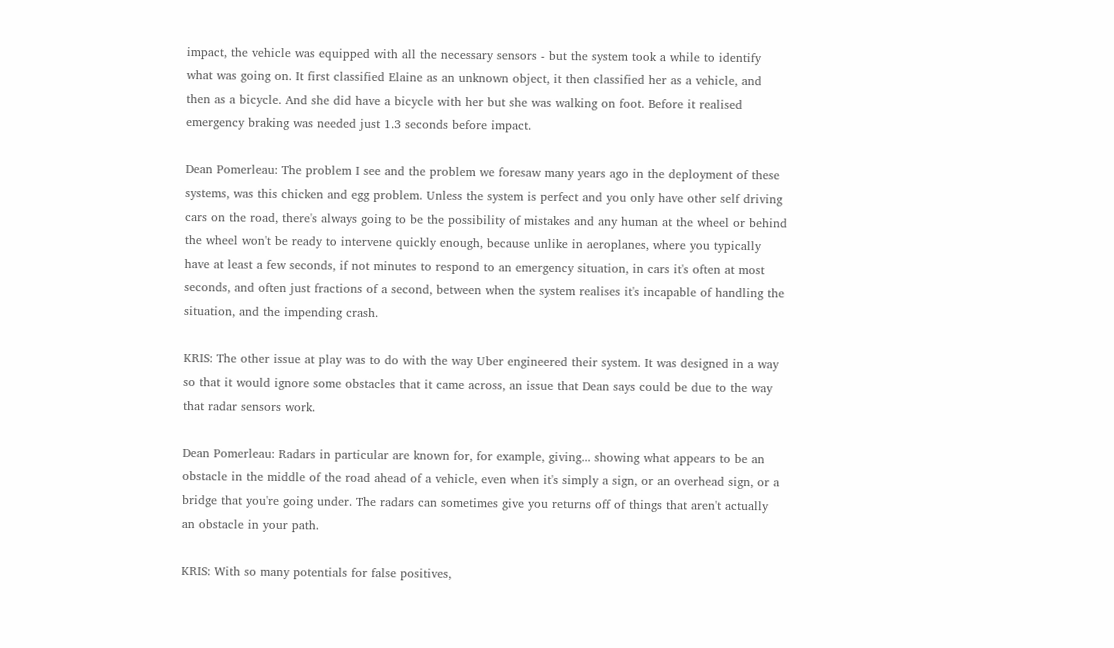impact, the vehicle was equipped with all the necessary sensors - but the system took a while to identify what was going on. It first classified Elaine as an unknown object, it then classified her as a vehicle, and then as a bicycle. And she did have a bicycle with her but she was walking on foot. Before it realised emergency braking was needed just 1.3 seconds before impact.

Dean Pomerleau: The problem I see and the problem we foresaw many years ago in the deployment of these systems, was this chicken and egg problem. Unless the system is perfect and you only have other self driving cars on the road, there's always going to be the possibility of mistakes and any human at the wheel or behind the wheel won't be ready to intervene quickly enough, because unlike in aeroplanes, where you typically have at least a few seconds, if not minutes to respond to an emergency situation, in cars it's often at most seconds, and often just fractions of a second, between when the system realises it's incapable of handling the situation, and the impending crash.

KRIS: The other issue at play was to do with the way Uber engineered their system. It was designed in a way so that it would ignore some obstacles that it came across, an issue that Dean says could be due to the way that radar sensors work.

Dean Pomerleau: Radars in particular are known for, for example, giving... showing what appears to be an obstacle in the middle of the road ahead of a vehicle, even when it's simply a sign, or an overhead sign, or a bridge that you're going under. The radars can sometimes give you returns off of things that aren't actually an obstacle in your path.

KRIS: With so many potentials for false positives,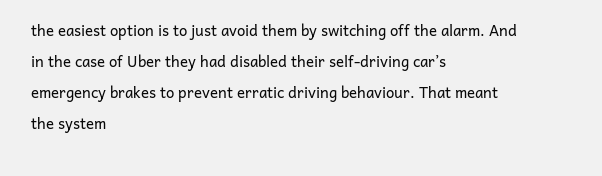the easiest option is to just avoid them by switching off the alarm. And in the case of Uber they had disabled their self-driving car’s emergency brakes to prevent erratic driving behaviour. That meant the system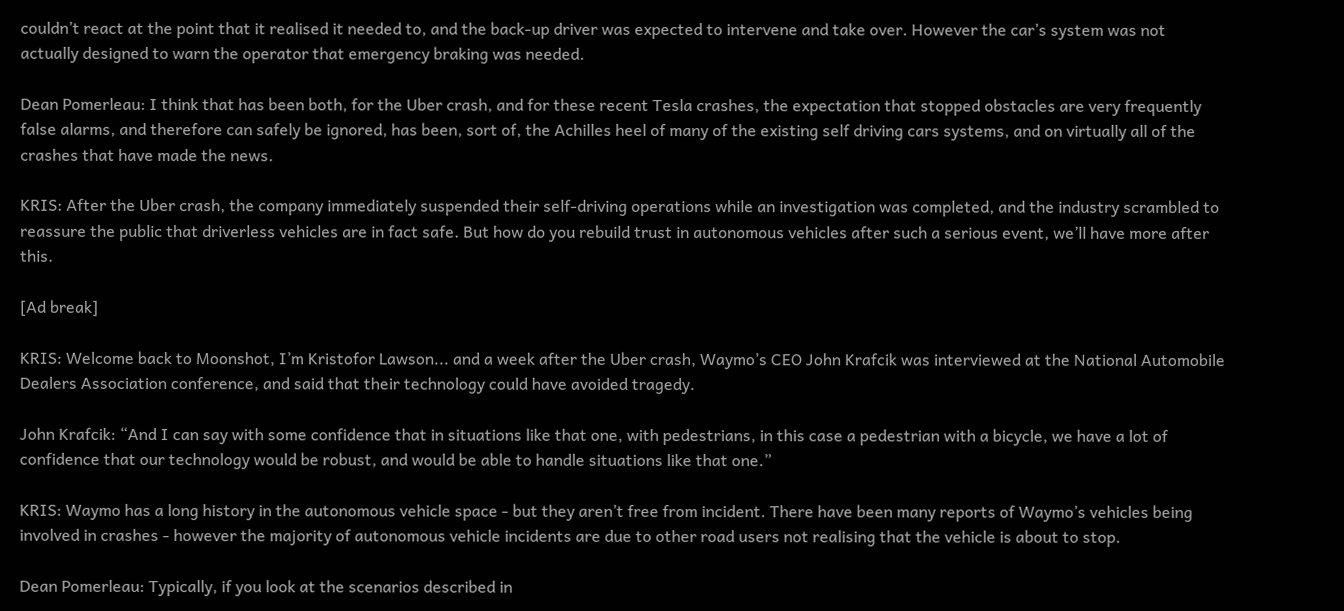couldn’t react at the point that it realised it needed to, and the back-up driver was expected to intervene and take over. However the car’s system was not actually designed to warn the operator that emergency braking was needed.

Dean Pomerleau: I think that has been both, for the Uber crash, and for these recent Tesla crashes, the expectation that stopped obstacles are very frequently false alarms, and therefore can safely be ignored, has been, sort of, the Achilles heel of many of the existing self driving cars systems, and on virtually all of the crashes that have made the news.

KRIS: After the Uber crash, the company immediately suspended their self-driving operations while an investigation was completed, and the industry scrambled to reassure the public that driverless vehicles are in fact safe. But how do you rebuild trust in autonomous vehicles after such a serious event, we’ll have more after this.

[Ad break]

KRIS: Welcome back to Moonshot, I’m Kristofor Lawson... and a week after the Uber crash, Waymo’s CEO John Krafcik was interviewed at the National Automobile Dealers Association conference, and said that their technology could have avoided tragedy.

John Krafcik: “And I can say with some confidence that in situations like that one, with pedestrians, in this case a pedestrian with a bicycle, we have a lot of confidence that our technology would be robust, and would be able to handle situations like that one.”

KRIS: Waymo has a long history in the autonomous vehicle space - but they aren’t free from incident. There have been many reports of Waymo’s vehicles being involved in crashes - however the majority of autonomous vehicle incidents are due to other road users not realising that the vehicle is about to stop.

Dean Pomerleau: Typically, if you look at the scenarios described in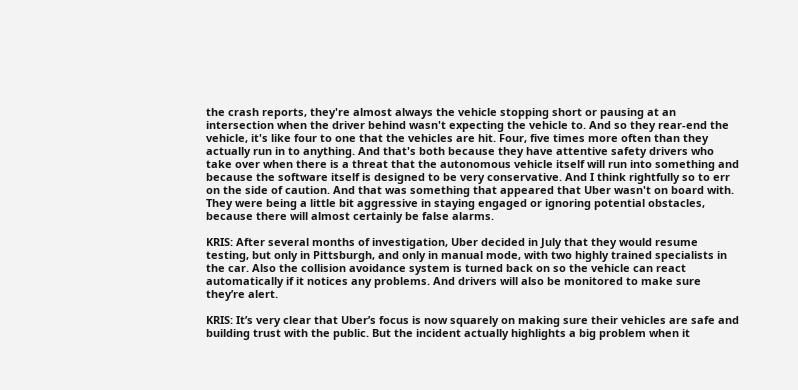the crash reports, they're almost always the vehicle stopping short or pausing at an intersection when the driver behind wasn't expecting the vehicle to. And so they rear-end the vehicle, it's like four to one that the vehicles are hit. Four, five times more often than they actually run in to anything. And that's both because they have attentive safety drivers who take over when there is a threat that the autonomous vehicle itself will run into something and because the software itself is designed to be very conservative. And I think rightfully so to err on the side of caution. And that was something that appeared that Uber wasn't on board with. They were being a little bit aggressive in staying engaged or ignoring potential obstacles, because there will almost certainly be false alarms.

KRIS: After several months of investigation, Uber decided in July that they would resume testing, but only in Pittsburgh, and only in manual mode, with two highly trained specialists in the car. Also the collision avoidance system is turned back on so the vehicle can react automatically if it notices any problems. And drivers will also be monitored to make sure they’re alert.

KRIS: It’s very clear that Uber’s focus is now squarely on making sure their vehicles are safe and building trust with the public. But the incident actually highlights a big problem when it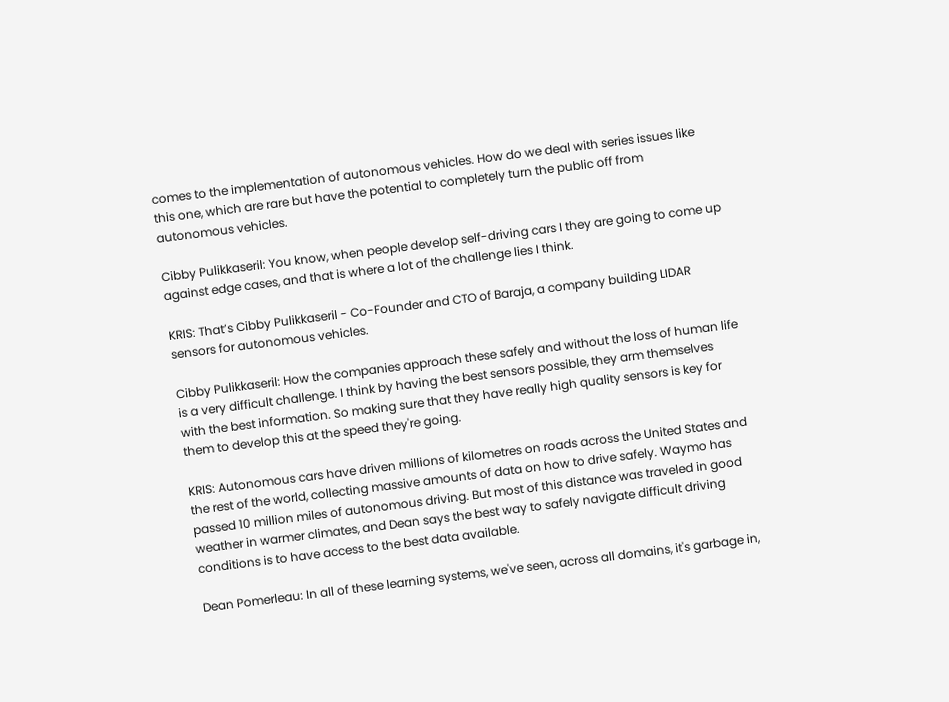comes to the implementation of autonomous vehicles. How do we deal with series issues like this one, which are rare but have the potential to completely turn the public off from autonomous vehicles.

Cibby Pulikkaseril: You know, when people develop self-driving cars I they are going to come up against edge cases, and that is where a lot of the challenge lies I think.

KRIS: That’s Cibby Pulikkaseril - Co-Founder and CTO of Baraja, a company building LIDAR sensors for autonomous vehicles.

Cibby Pulikkaseril: How the companies approach these safely and without the loss of human life is a very difficult challenge. I think by having the best sensors possible, they arm themselves with the best information. So making sure that they have really high quality sensors is key for them to develop this at the speed they're going.

KRIS: Autonomous cars have driven millions of kilometres on roads across the United States and the rest of the world, collecting massive amounts of data on how to drive safely. Waymo has passed 10 million miles of autonomous driving. But most of this distance was traveled in good weather in warmer climates, and Dean says the best way to safely navigate difficult driving conditions is to have access to the best data available.

Dean Pomerleau: In all of these learning systems, we've seen, across all domains, it's garbage in,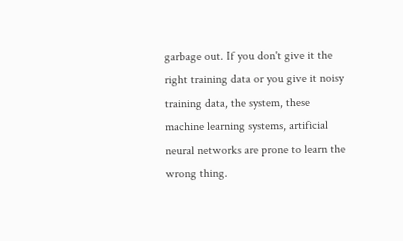garbage out. If you don't give it the right training data or you give it noisy training data, the system, these machine learning systems, artificial neural networks are prone to learn the wrong thing.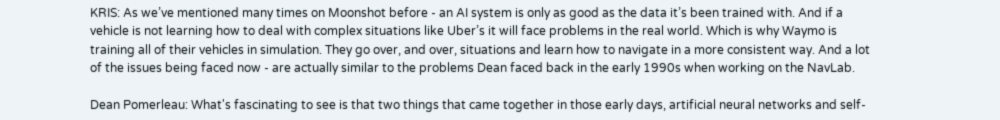KRIS: As we’ve mentioned many times on Moonshot before - an AI system is only as good as the data it’s been trained with. And if a vehicle is not learning how to deal with complex situations like Uber’s it will face problems in the real world. Which is why Waymo is training all of their vehicles in simulation. They go over, and over, situations and learn how to navigate in a more consistent way. And a lot of the issues being faced now - are actually similar to the problems Dean faced back in the early 1990s when working on the NavLab.

Dean Pomerleau: What's fascinating to see is that two things that came together in those early days, artificial neural networks and self-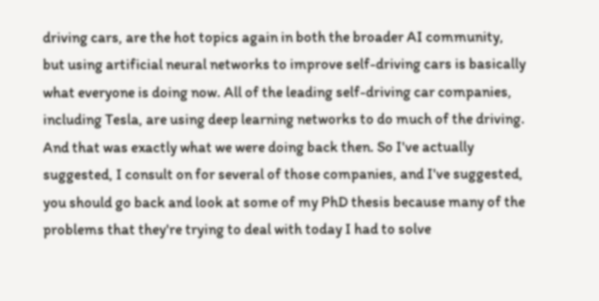driving cars, are the hot topics again in both the broader AI community, but using artificial neural networks to improve self-driving cars is basically what everyone is doing now. All of the leading self-driving car companies, including Tesla, are using deep learning networks to do much of the driving. And that was exactly what we were doing back then. So I've actually suggested, I consult on for several of those companies, and I've suggested, you should go back and look at some of my PhD thesis because many of the problems that they're trying to deal with today I had to solve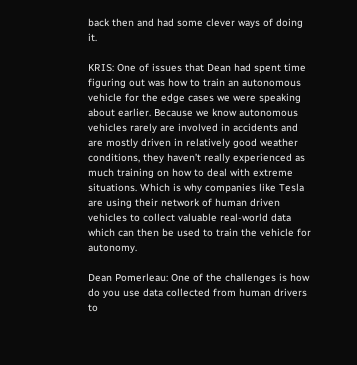back then and had some clever ways of doing it.

KRIS: One of issues that Dean had spent time figuring out was how to train an autonomous vehicle for the edge cases we were speaking about earlier. Because we know autonomous vehicles rarely are involved in accidents and are mostly driven in relatively good weather conditions, they haven’t really experienced as much training on how to deal with extreme situations. Which is why companies like Tesla are using their network of human driven vehicles to collect valuable real-world data which can then be used to train the vehicle for autonomy.

Dean Pomerleau: One of the challenges is how do you use data collected from human drivers to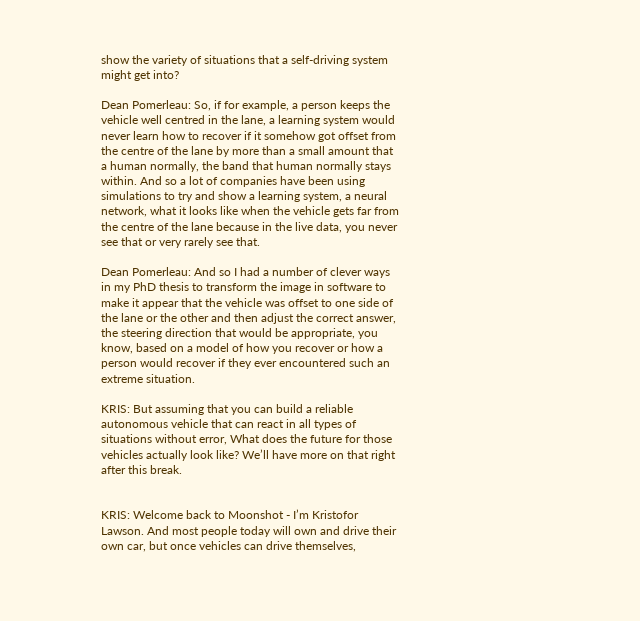show the variety of situations that a self-driving system might get into?

Dean Pomerleau: So, if for example, a person keeps the vehicle well centred in the lane, a learning system would never learn how to recover if it somehow got offset from the centre of the lane by more than a small amount that a human normally, the band that human normally stays within. And so a lot of companies have been using simulations to try and show a learning system, a neural network, what it looks like when the vehicle gets far from the centre of the lane because in the live data, you never see that or very rarely see that.

Dean Pomerleau: And so I had a number of clever ways in my PhD thesis to transform the image in software to make it appear that the vehicle was offset to one side of the lane or the other and then adjust the correct answer, the steering direction that would be appropriate, you know, based on a model of how you recover or how a person would recover if they ever encountered such an extreme situation.

KRIS: But assuming that you can build a reliable autonomous vehicle that can react in all types of situations without error, What does the future for those vehicles actually look like? We’ll have more on that right after this break.


KRIS: Welcome back to Moonshot - I’m Kristofor Lawson. And most people today will own and drive their own car, but once vehicles can drive themselves,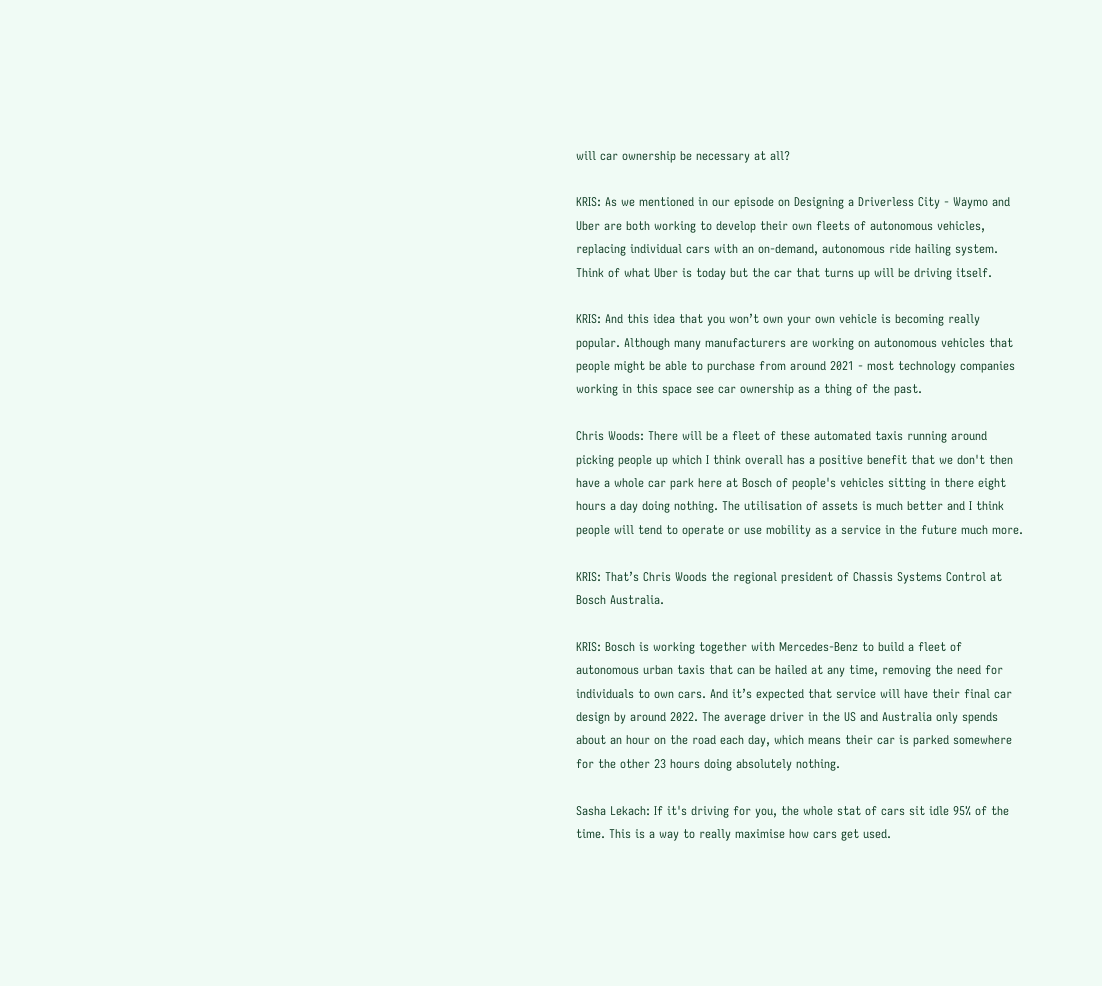will car ownership be necessary at all?

KRIS: As we mentioned in our episode on Designing a Driverless City - Waymo and Uber are both working to develop their own fleets of autonomous vehicles, replacing individual cars with an on-demand, autonomous ride hailing system. Think of what Uber is today but the car that turns up will be driving itself.

KRIS: And this idea that you won’t own your own vehicle is becoming really popular. Although many manufacturers are working on autonomous vehicles that people might be able to purchase from around 2021 - most technology companies working in this space see car ownership as a thing of the past.

Chris Woods: There will be a fleet of these automated taxis running around picking people up which I think overall has a positive benefit that we don't then have a whole car park here at Bosch of people's vehicles sitting in there eight hours a day doing nothing. The utilisation of assets is much better and I think people will tend to operate or use mobility as a service in the future much more.

KRIS: That’s Chris Woods the regional president of Chassis Systems Control at Bosch Australia.

KRIS: Bosch is working together with Mercedes-Benz to build a fleet of autonomous urban taxis that can be hailed at any time, removing the need for individuals to own cars. And it’s expected that service will have their final car design by around 2022. The average driver in the US and Australia only spends about an hour on the road each day, which means their car is parked somewhere for the other 23 hours doing absolutely nothing.

Sasha Lekach: If it's driving for you, the whole stat of cars sit idle 95% of the time. This is a way to really maximise how cars get used.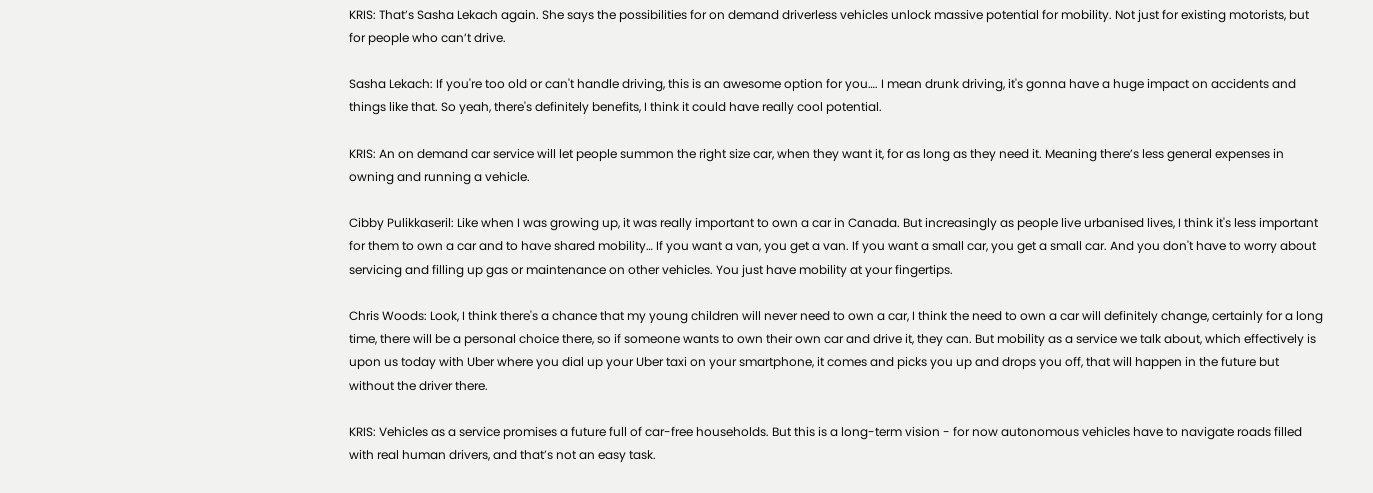KRIS: That’s Sasha Lekach again. She says the possibilities for on demand driverless vehicles unlock massive potential for mobility. Not just for existing motorists, but for people who can’t drive.

Sasha Lekach: If you're too old or can't handle driving, this is an awesome option for you…. I mean drunk driving, it's gonna have a huge impact on accidents and things like that. So yeah, there's definitely benefits, I think it could have really cool potential.

KRIS: An on demand car service will let people summon the right size car, when they want it, for as long as they need it. Meaning there’s less general expenses in owning and running a vehicle.

Cibby Pulikkaseril: Like when I was growing up, it was really important to own a car in Canada. But increasingly as people live urbanised lives, I think it's less important for them to own a car and to have shared mobility… If you want a van, you get a van. If you want a small car, you get a small car. And you don't have to worry about servicing and filling up gas or maintenance on other vehicles. You just have mobility at your fingertips.

Chris Woods: Look, I think there's a chance that my young children will never need to own a car, I think the need to own a car will definitely change, certainly for a long time, there will be a personal choice there, so if someone wants to own their own car and drive it, they can. But mobility as a service we talk about, which effectively is upon us today with Uber where you dial up your Uber taxi on your smartphone, it comes and picks you up and drops you off, that will happen in the future but without the driver there.

KRIS: Vehicles as a service promises a future full of car-free households. But this is a long-term vision - for now autonomous vehicles have to navigate roads filled with real human drivers, and that’s not an easy task.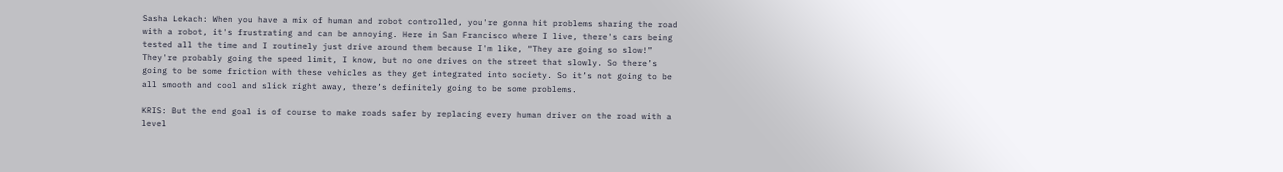Sasha Lekach: When you have a mix of human and robot controlled, you're gonna hit problems sharing the road with a robot, it's frustrating and can be annoying. Here in San Francisco where I live, there's cars being tested all the time and I routinely just drive around them because I'm like, “They are going so slow!” They're probably going the speed limit, I know, but no one drives on the street that slowly. So there’s going to be some friction with these vehicles as they get integrated into society. So it’s not going to be all smooth and cool and slick right away, there’s definitely going to be some problems.

KRIS: But the end goal is of course to make roads safer by replacing every human driver on the road with a level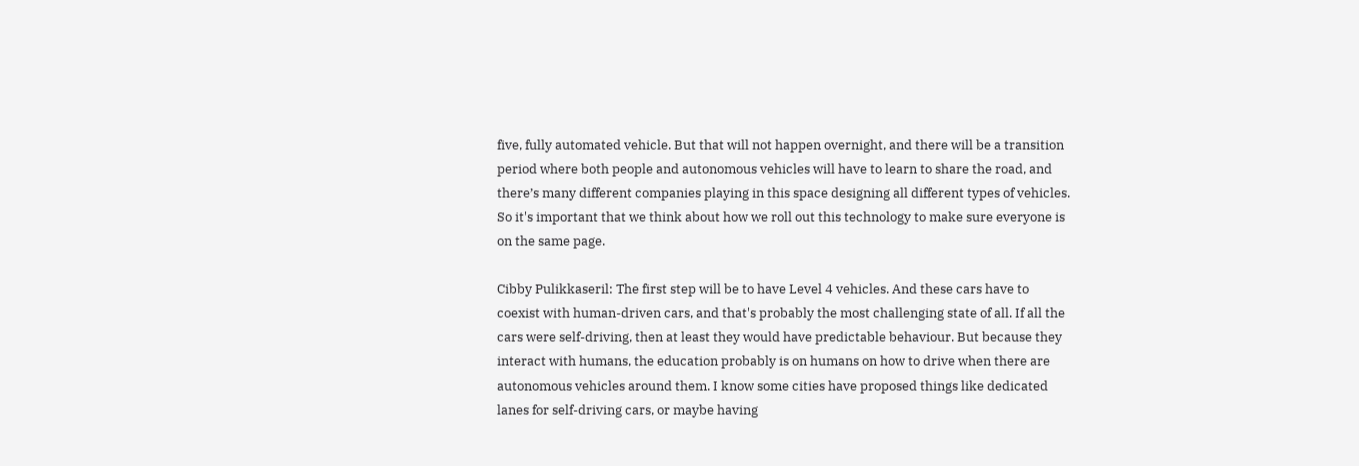five, fully automated vehicle. But that will not happen overnight, and there will be a transition period where both people and autonomous vehicles will have to learn to share the road, and there’s many different companies playing in this space designing all different types of vehicles. So it's important that we think about how we roll out this technology to make sure everyone is on the same page.

Cibby Pulikkaseril: The first step will be to have Level 4 vehicles. And these cars have to coexist with human-driven cars, and that's probably the most challenging state of all. If all the cars were self-driving, then at least they would have predictable behaviour. But because they interact with humans, the education probably is on humans on how to drive when there are autonomous vehicles around them. I know some cities have proposed things like dedicated lanes for self-driving cars, or maybe having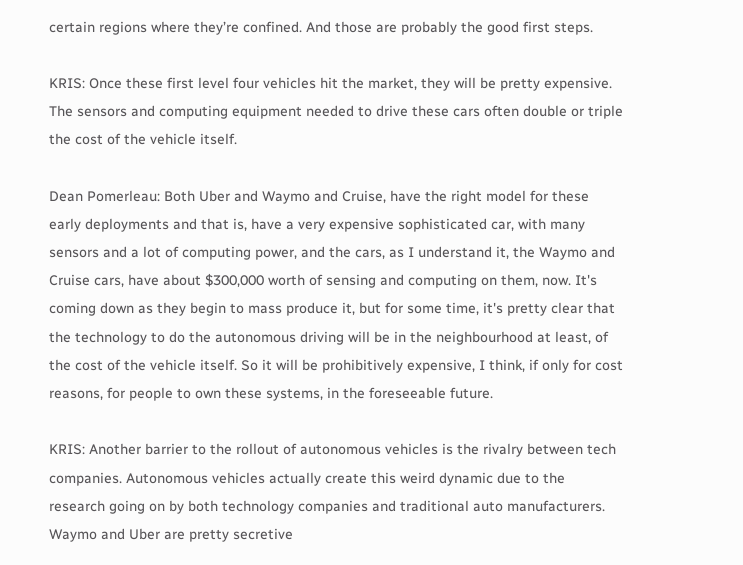certain regions where they’re confined. And those are probably the good first steps.

KRIS: Once these first level four vehicles hit the market, they will be pretty expensive. The sensors and computing equipment needed to drive these cars often double or triple the cost of the vehicle itself.

Dean Pomerleau: Both Uber and Waymo and Cruise, have the right model for these early deployments and that is, have a very expensive sophisticated car, with many sensors and a lot of computing power, and the cars, as I understand it, the Waymo and Cruise cars, have about $300,000 worth of sensing and computing on them, now. It's coming down as they begin to mass produce it, but for some time, it's pretty clear that the technology to do the autonomous driving will be in the neighbourhood at least, of the cost of the vehicle itself. So it will be prohibitively expensive, I think, if only for cost reasons, for people to own these systems, in the foreseeable future.

KRIS: Another barrier to the rollout of autonomous vehicles is the rivalry between tech companies. Autonomous vehicles actually create this weird dynamic due to the research going on by both technology companies and traditional auto manufacturers. Waymo and Uber are pretty secretive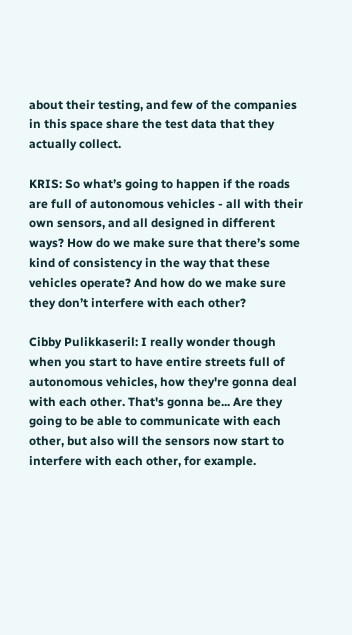about their testing, and few of the companies in this space share the test data that they actually collect.

KRIS: So what’s going to happen if the roads are full of autonomous vehicles - all with their own sensors, and all designed in different ways? How do we make sure that there’s some kind of consistency in the way that these vehicles operate? And how do we make sure they don’t interfere with each other?

Cibby Pulikkaseril: I really wonder though when you start to have entire streets full of autonomous vehicles, how they're gonna deal with each other. That's gonna be... Are they going to be able to communicate with each other, but also will the sensors now start to interfere with each other, for example.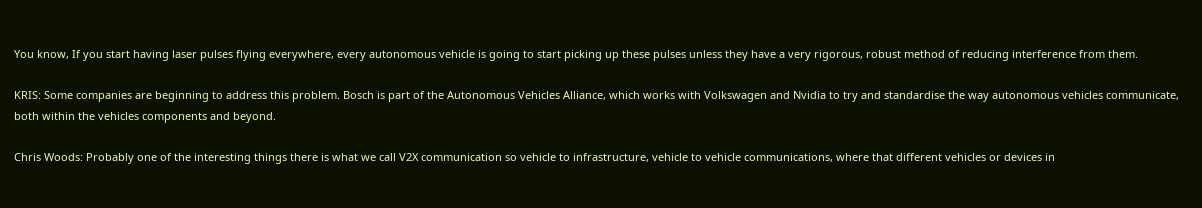You know, If you start having laser pulses flying everywhere, every autonomous vehicle is going to start picking up these pulses unless they have a very rigorous, robust method of reducing interference from them.

KRIS: Some companies are beginning to address this problem. Bosch is part of the Autonomous Vehicles Alliance, which works with Volkswagen and Nvidia to try and standardise the way autonomous vehicles communicate, both within the vehicles components and beyond.

Chris Woods: Probably one of the interesting things there is what we call V2X communication so vehicle to infrastructure, vehicle to vehicle communications, where that different vehicles or devices in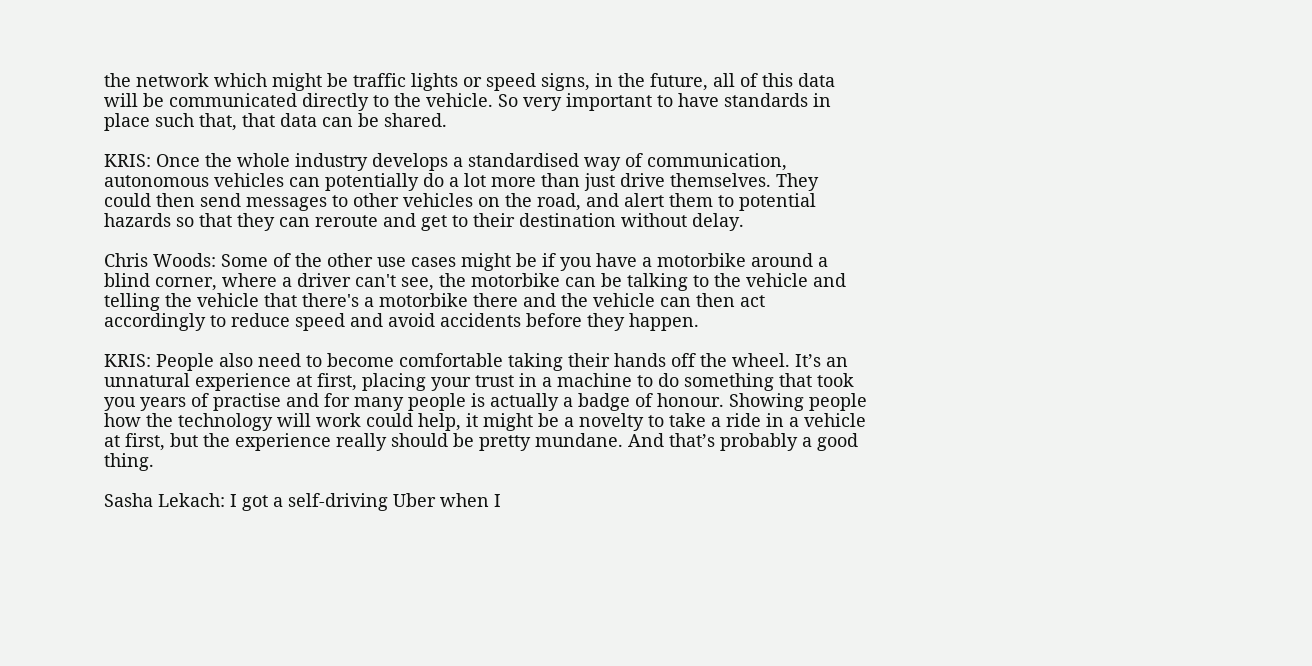the network which might be traffic lights or speed signs, in the future, all of this data will be communicated directly to the vehicle. So very important to have standards in place such that, that data can be shared.

KRIS: Once the whole industry develops a standardised way of communication, autonomous vehicles can potentially do a lot more than just drive themselves. They could then send messages to other vehicles on the road, and alert them to potential hazards so that they can reroute and get to their destination without delay.

Chris Woods: Some of the other use cases might be if you have a motorbike around a blind corner, where a driver can't see, the motorbike can be talking to the vehicle and telling the vehicle that there's a motorbike there and the vehicle can then act accordingly to reduce speed and avoid accidents before they happen.

KRIS: People also need to become comfortable taking their hands off the wheel. It’s an unnatural experience at first, placing your trust in a machine to do something that took you years of practise and for many people is actually a badge of honour. Showing people how the technology will work could help, it might be a novelty to take a ride in a vehicle at first, but the experience really should be pretty mundane. And that’s probably a good thing.

Sasha Lekach: I got a self-driving Uber when I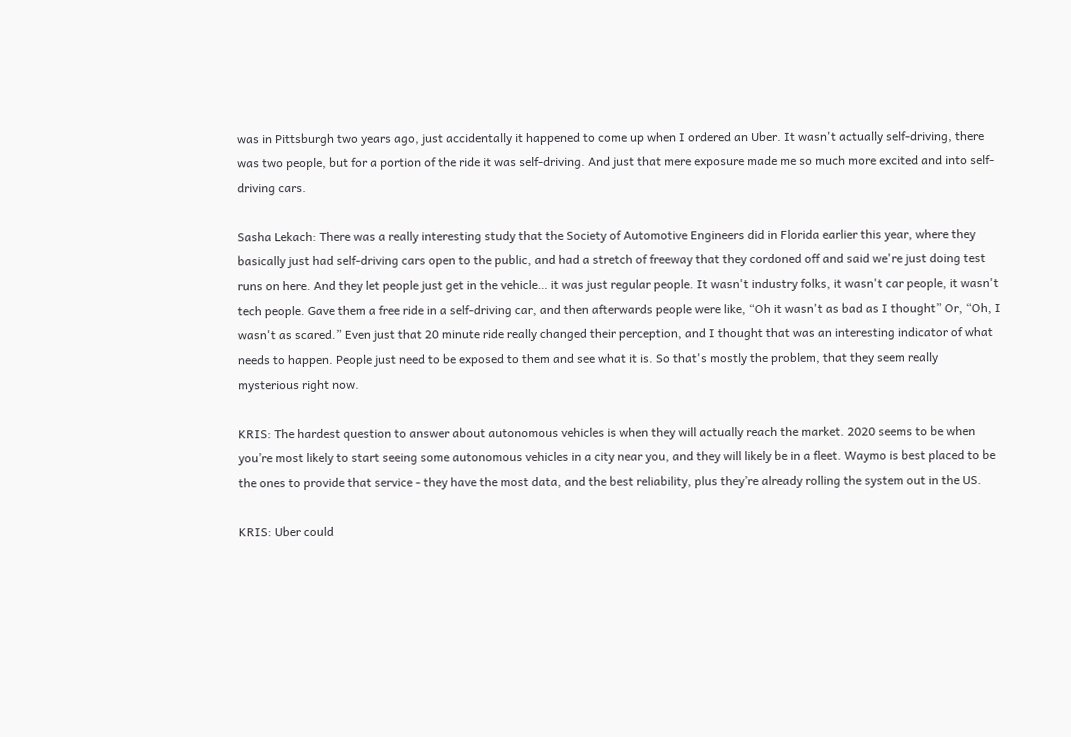was in Pittsburgh two years ago, just accidentally it happened to come up when I ordered an Uber. It wasn't actually self-driving, there was two people, but for a portion of the ride it was self-driving. And just that mere exposure made me so much more excited and into self-driving cars.

Sasha Lekach: There was a really interesting study that the Society of Automotive Engineers did in Florida earlier this year, where they basically just had self-driving cars open to the public, and had a stretch of freeway that they cordoned off and said we're just doing test runs on here. And they let people just get in the vehicle… it was just regular people. It wasn't industry folks, it wasn't car people, it wasn't tech people. Gave them a free ride in a self-driving car, and then afterwards people were like, “Oh it wasn't as bad as I thought” Or, “Oh, I wasn't as scared.” Even just that 20 minute ride really changed their perception, and I thought that was an interesting indicator of what needs to happen. People just need to be exposed to them and see what it is. So that's mostly the problem, that they seem really mysterious right now.

KRIS: The hardest question to answer about autonomous vehicles is when they will actually reach the market. 2020 seems to be when you’re most likely to start seeing some autonomous vehicles in a city near you, and they will likely be in a fleet. Waymo is best placed to be the ones to provide that service - they have the most data, and the best reliability, plus they’re already rolling the system out in the US.

KRIS: Uber could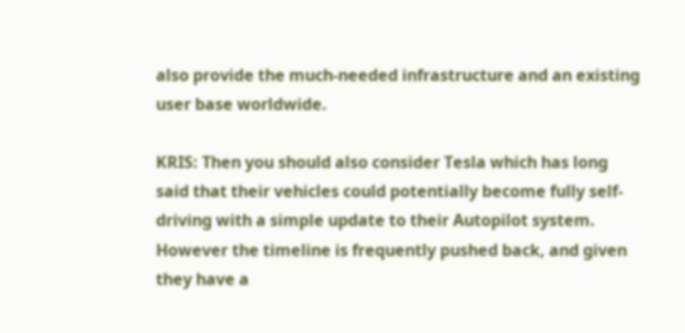also provide the much-needed infrastructure and an existing user base worldwide.

KRIS: Then you should also consider Tesla which has long said that their vehicles could potentially become fully self-driving with a simple update to their Autopilot system.  However the timeline is frequently pushed back, and given they have a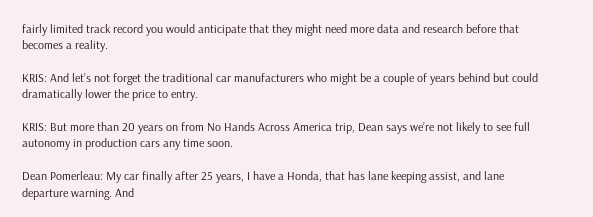fairly limited track record you would anticipate that they might need more data and research before that becomes a reality.

KRIS: And let’s not forget the traditional car manufacturers who might be a couple of years behind but could dramatically lower the price to entry.

KRIS: But more than 20 years on from No Hands Across America trip, Dean says we’re not likely to see full autonomy in production cars any time soon.

Dean Pomerleau: My car finally after 25 years, I have a Honda, that has lane keeping assist, and lane departure warning. And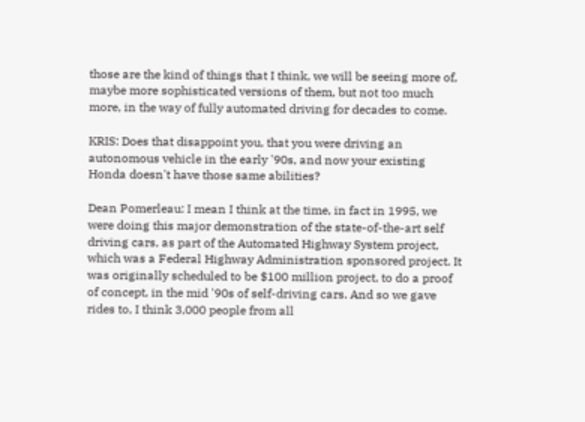those are the kind of things that I think, we will be seeing more of, maybe more sophisticated versions of them, but not too much more, in the way of fully automated driving for decades to come.

KRIS: Does that disappoint you, that you were driving an autonomous vehicle in the early '90s, and now your existing Honda doesn't have those same abilities?

Dean Pomerleau: I mean I think at the time, in fact in 1995, we were doing this major demonstration of the state-of-the-art self driving cars, as part of the Automated Highway System project, which was a Federal Highway Administration sponsored project. It was originally scheduled to be $100 million project, to do a proof of concept, in the mid '90s of self-driving cars. And so we gave rides to, I think 3,000 people from all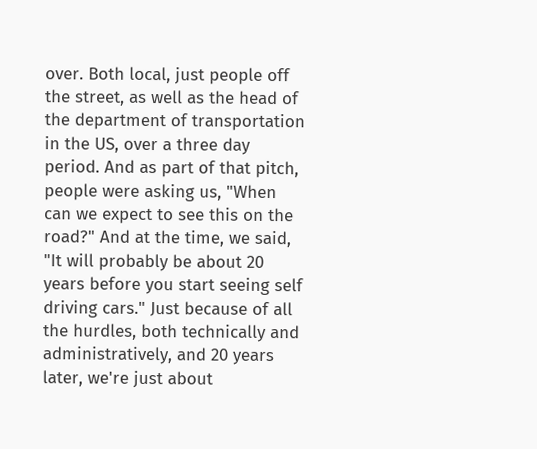over. Both local, just people off the street, as well as the head of the department of transportation in the US, over a three day period. And as part of that pitch, people were asking us, "When can we expect to see this on the road?" And at the time, we said, "It will probably be about 20 years before you start seeing self driving cars." Just because of all the hurdles, both technically and administratively, and 20 years later, we're just about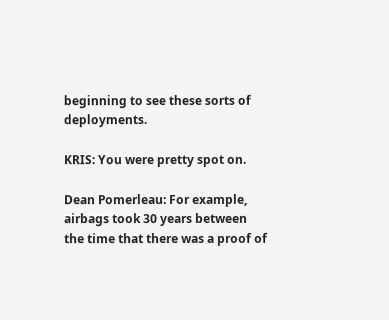beginning to see these sorts of deployments.

KRIS: You were pretty spot on.

Dean Pomerleau: For example, airbags took 30 years between the time that there was a proof of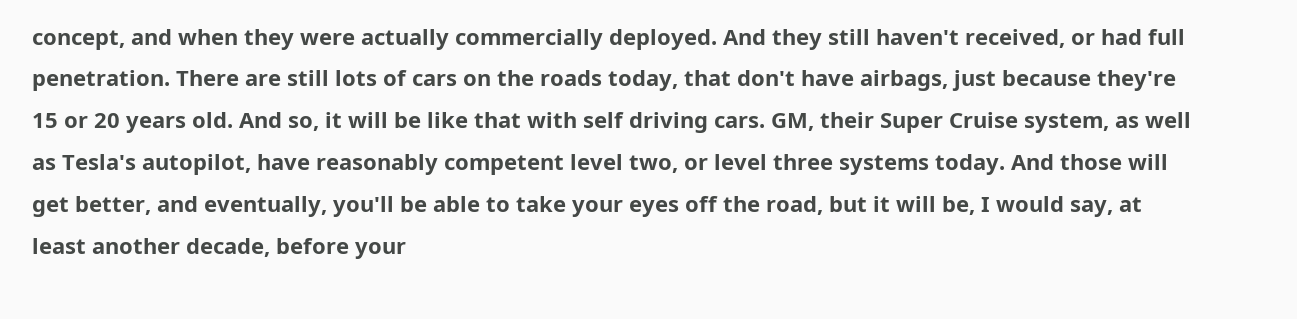concept, and when they were actually commercially deployed. And they still haven't received, or had full penetration. There are still lots of cars on the roads today, that don't have airbags, just because they're 15 or 20 years old. And so, it will be like that with self driving cars. GM, their Super Cruise system, as well as Tesla's autopilot, have reasonably competent level two, or level three systems today. And those will get better, and eventually, you'll be able to take your eyes off the road, but it will be, I would say, at least another decade, before your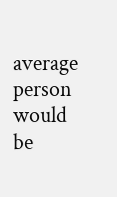average person would be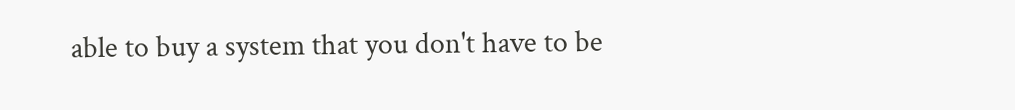able to buy a system that you don't have to be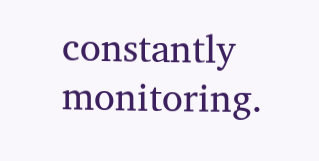constantly monitoring.